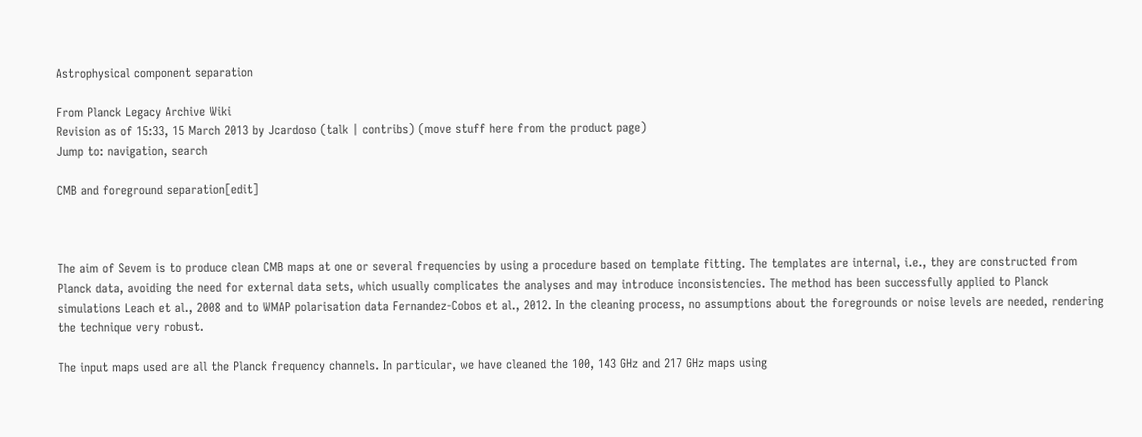Astrophysical component separation

From Planck Legacy Archive Wiki
Revision as of 15:33, 15 March 2013 by Jcardoso (talk | contribs) (move stuff here from the product page)
Jump to: navigation, search

CMB and foreground separation[edit]



The aim of Sevem is to produce clean CMB maps at one or several frequencies by using a procedure based on template fitting. The templates are internal, i.e., they are constructed from Planck data, avoiding the need for external data sets, which usually complicates the analyses and may introduce inconsistencies. The method has been successfully applied to Planck simulations Leach et al., 2008 and to WMAP polarisation data Fernandez-Cobos et al., 2012. In the cleaning process, no assumptions about the foregrounds or noise levels are needed, rendering the technique very robust.

The input maps used are all the Planck frequency channels. In particular, we have cleaned the 100, 143 GHz and 217 GHz maps using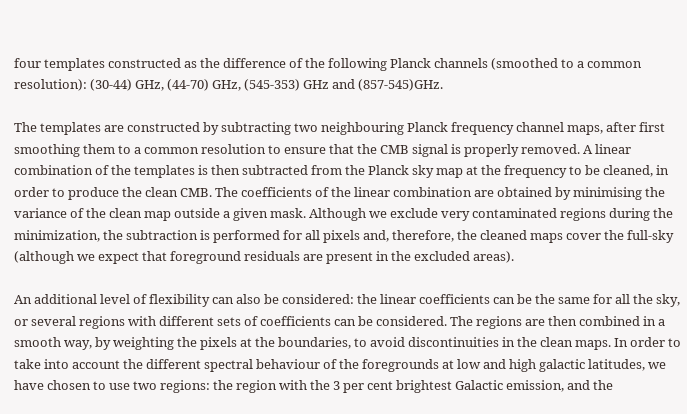four templates constructed as the difference of the following Planck channels (smoothed to a common resolution): (30-44) GHz, (44-70) GHz, (545-353) GHz and (857-545)GHz.

The templates are constructed by subtracting two neighbouring Planck frequency channel maps, after first smoothing them to a common resolution to ensure that the CMB signal is properly removed. A linear combination of the templates is then subtracted from the Planck sky map at the frequency to be cleaned, in order to produce the clean CMB. The coefficients of the linear combination are obtained by minimising the variance of the clean map outside a given mask. Although we exclude very contaminated regions during the minimization, the subtraction is performed for all pixels and, therefore, the cleaned maps cover the full-sky (although we expect that foreground residuals are present in the excluded areas).

An additional level of flexibility can also be considered: the linear coefficients can be the same for all the sky, or several regions with different sets of coefficients can be considered. The regions are then combined in a smooth way, by weighting the pixels at the boundaries, to avoid discontinuities in the clean maps. In order to take into account the different spectral behaviour of the foregrounds at low and high galactic latitudes, we have chosen to use two regions: the region with the 3 per cent brightest Galactic emission, and the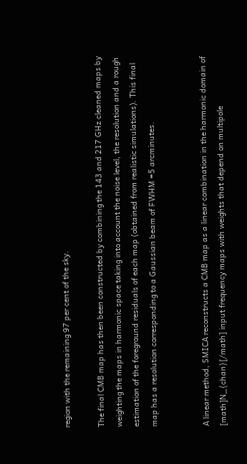region with the remaining 97 per cent of the sky.

The final CMB map has then been constructed by combining the 143 and 217 GHz cleaned maps by weighting the maps in harmonic space taking into account the noise level, the resolution and a rough estimation of the foreground residuals of each map (obtained from realistic simulations). This final map has a resolution corresponding to a Gaussian beam of FWHM =5 arcminutes.


A linear method, SMICA reconstructs a CMB map as a linear combination in the harmonic domain of [math]N_{chan}[/math] input frequency maps with weights that depend on multipole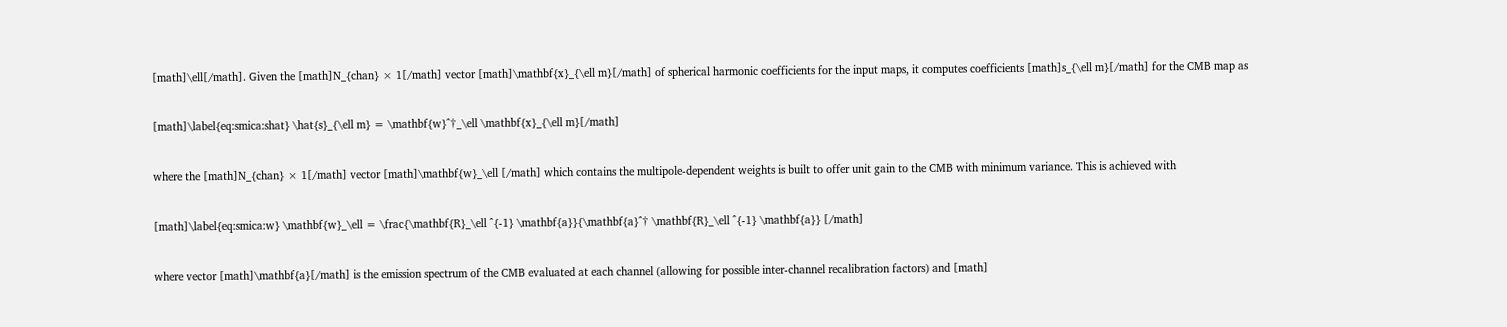[math]\ell[/math]. Given the [math]N_{chan} × 1[/math] vector [math]\mathbf{x}_{\ell m}[/math] of spherical harmonic coefficients for the input maps, it computes coefficients [math]s_{\ell m}[/math] for the CMB map as

[math]\label{eq:smica:shat} \hat{s}_{\ell m} = \mathbf{w}^†_\ell \mathbf{x}_{\ell m}[/math]

where the [math]N_{chan} × 1[/math] vector [math]\mathbf{w}_\ell [/math] which contains the multipole-dependent weights is built to offer unit gain to the CMB with minimum variance. This is achieved with

[math]\label{eq:smica:w} \mathbf{w}_\ell = \frac{\mathbf{R}_\ell ^{-1} \mathbf{a}}{\mathbf{a}^† \mathbf{R}_\ell ^{-1} \mathbf{a}} [/math]

where vector [math]\mathbf{a}[/math] is the emission spectrum of the CMB evaluated at each channel (allowing for possible inter-channel recalibration factors) and [math]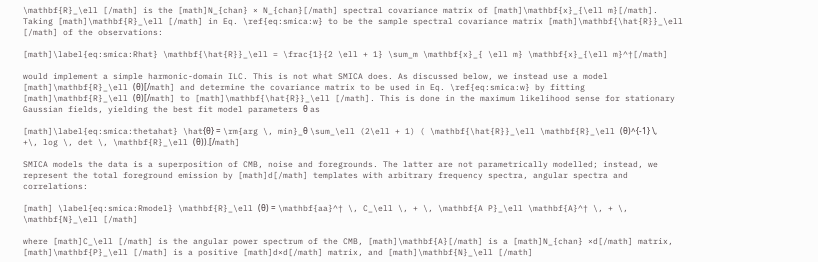\mathbf{R}_\ell [/math] is the [math]N_{chan} × N_{chan}[/math] spectral covariance matrix of [math]\mathbf{x}_{\ell m}[/math]. Taking [math]\mathbf{R}_\ell [/math] in Eq. \ref{eq:smica:w} to be the sample spectral covariance matrix [math]\mathbf{\hat{R}}_\ell [/math] of the observations:

[math]\label{eq:smica:Rhat} \mathbf{\hat{R}}_\ell = \frac{1}{2 \ell + 1} \sum_m \mathbf{x}_{ \ell m} \mathbf{x}_{\ell m}^†[/math]

would implement a simple harmonic-domain ILC. This is not what SMICA does. As discussed below, we instead use a model [math]\mathbf{R}_\ell (θ)[/math] and determine the covariance matrix to be used in Eq. \ref{eq:smica:w} by fitting [math]\mathbf{R}_\ell (θ)[/math] to [math]\mathbf{\hat{R}}_\ell [/math]. This is done in the maximum likelihood sense for stationary Gaussian fields, yielding the best fit model parameters θ as

[math]\label{eq:smica:thetahat} \hat{θ} = \rm{arg \, min}_θ \sum_\ell (2\ell + 1) ( \mathbf{\hat{R}}_\ell \mathbf{R}_\ell (θ)^{-1} \, +\, log \, det \, \mathbf{R}_\ell (θ)).[/math]

SMICA models the data is a superposition of CMB, noise and foregrounds. The latter are not parametrically modelled; instead, we represent the total foreground emission by [math]d[/math] templates with arbitrary frequency spectra, angular spectra and correlations:

[math] \label{eq:smica:Rmodel} \mathbf{R}_\ell (θ) = \mathbf{aa}^† \, C_\ell \, + \, \mathbf{A P}_\ell \mathbf{A}^† \, + \, \mathbf{N}_\ell [/math]

where [math]C_\ell [/math] is the angular power spectrum of the CMB, [math]\mathbf{A}[/math] is a [math]N_{chan} ×d[/math] matrix, [math]\mathbf{P}_\ell [/math] is a positive [math]d×d[/math] matrix, and [math]\mathbf{N}_\ell [/math]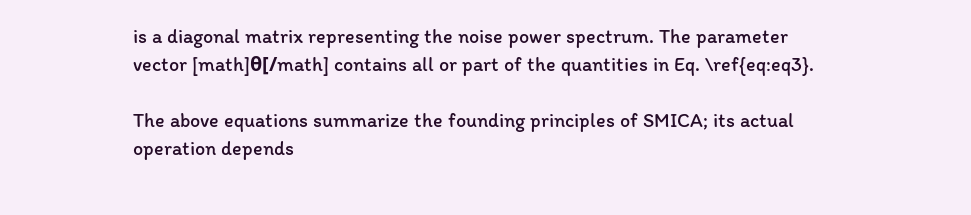is a diagonal matrix representing the noise power spectrum. The parameter vector [math]θ[/math] contains all or part of the quantities in Eq. \ref{eq:eq3}.

The above equations summarize the founding principles of SMICA; its actual operation depends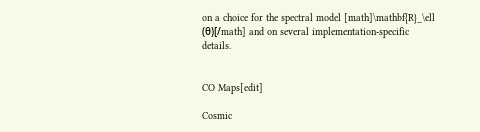on a choice for the spectral model [math]\mathbf{R}_\ell (θ)[/math] and on several implementation-specific details.


CO Maps[edit]

Cosmic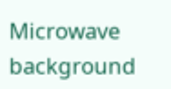Microwave background